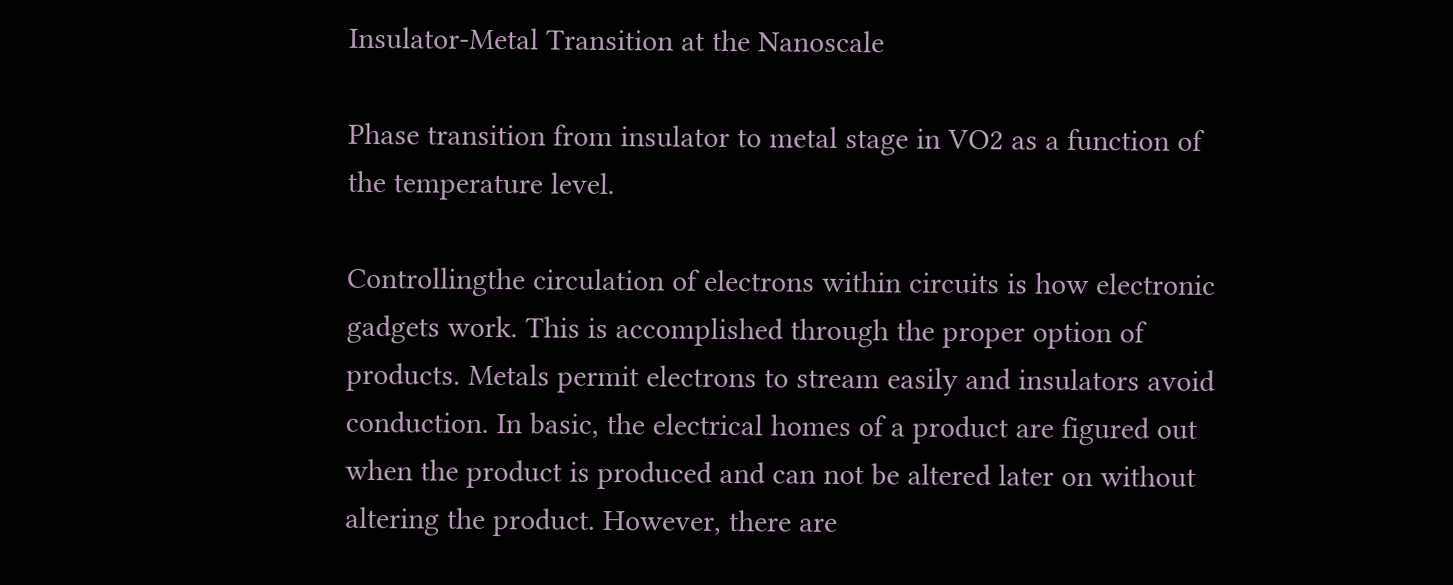Insulator-Metal Transition at the Nanoscale

Phase transition from insulator to metal stage in VO2 as a function of the temperature level.

Controllingthe circulation of electrons within circuits is how electronic gadgets work. This is accomplished through the proper option of products. Metals permit electrons to stream easily and insulators avoid conduction. In basic, the electrical homes of a product are figured out when the product is produced and can not be altered later on without altering the product. However, there are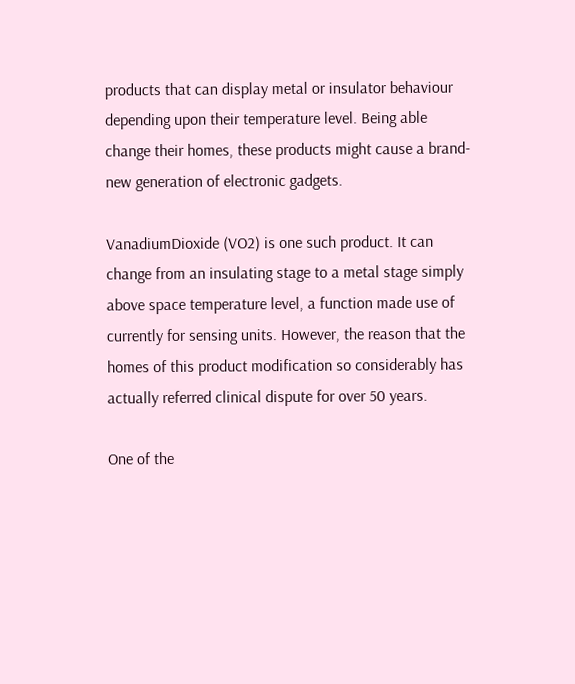products that can display metal or insulator behaviour depending upon their temperature level. Being able change their homes, these products might cause a brand-new generation of electronic gadgets.

VanadiumDioxide (VO2) is one such product. It can change from an insulating stage to a metal stage simply above space temperature level, a function made use of currently for sensing units. However, the reason that the homes of this product modification so considerably has actually referred clinical dispute for over 50 years.

One of the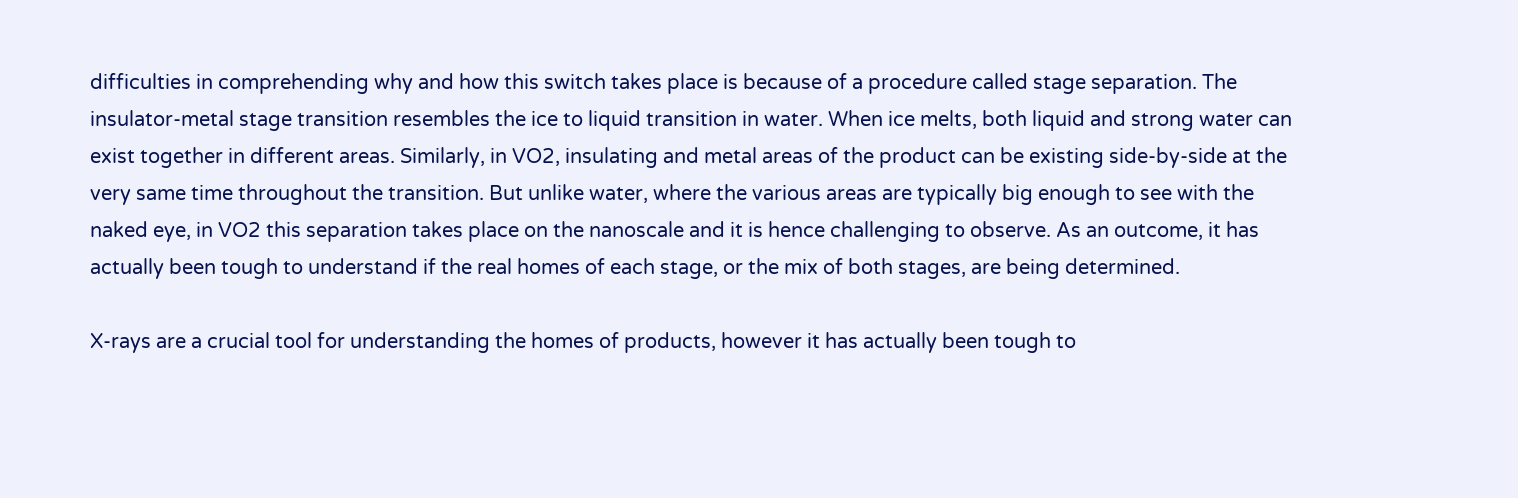difficulties in comprehending why and how this switch takes place is because of a procedure called stage separation. The insulator-metal stage transition resembles the ice to liquid transition in water. When ice melts, both liquid and strong water can exist together in different areas. Similarly, in VO2, insulating and metal areas of the product can be existing side-by-side at the very same time throughout the transition. But unlike water, where the various areas are typically big enough to see with the naked eye, in VO2 this separation takes place on the nanoscale and it is hence challenging to observe. As an outcome, it has actually been tough to understand if the real homes of each stage, or the mix of both stages, are being determined.

X-rays are a crucial tool for understanding the homes of products, however it has actually been tough to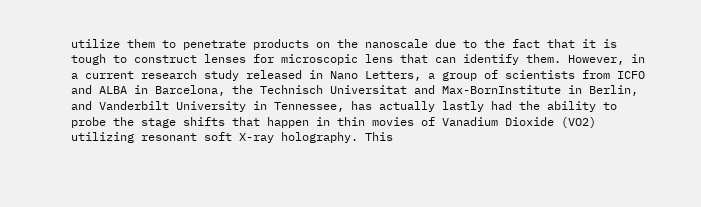utilize them to penetrate products on the nanoscale due to the fact that it is tough to construct lenses for microscopic lens that can identify them. However, in a current research study released in Nano Letters, a group of scientists from ICFO and ALBA in Barcelona, the Technisch Universitat and Max-BornInstitute in Berlin, and Vanderbilt University in Tennessee, has actually lastly had the ability to probe the stage shifts that happen in thin movies of Vanadium Dioxide (VO2) utilizing resonant soft X-ray holography. This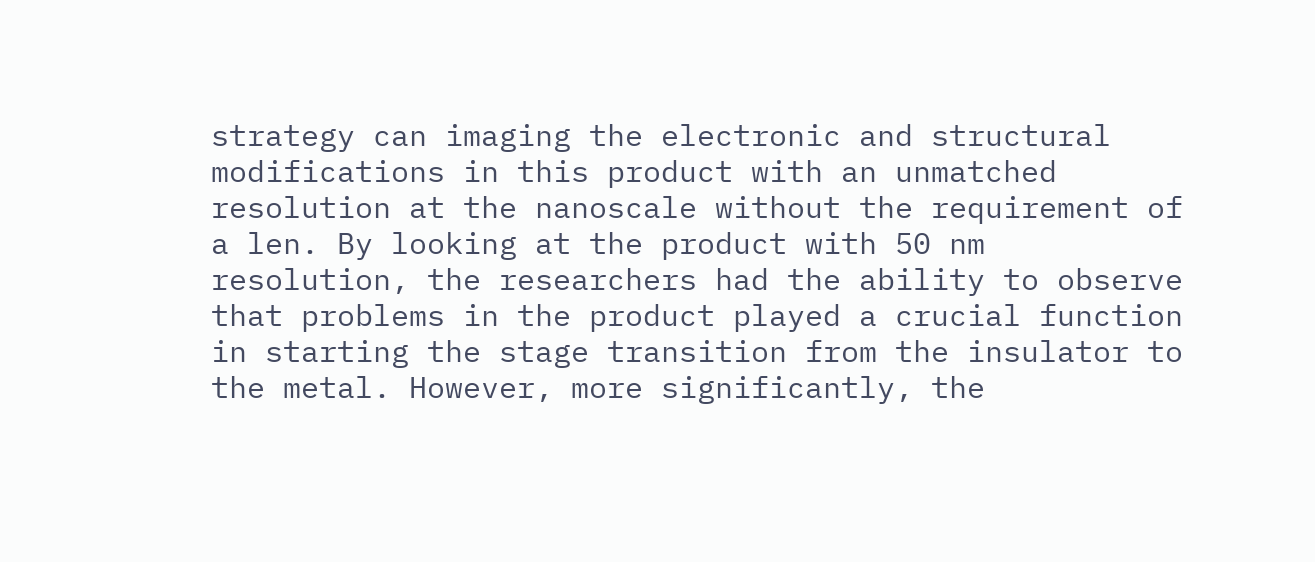strategy can imaging the electronic and structural modifications in this product with an unmatched resolution at the nanoscale without the requirement of a len. By looking at the product with 50 nm resolution, the researchers had the ability to observe that problems in the product played a crucial function in starting the stage transition from the insulator to the metal. However, more significantly, the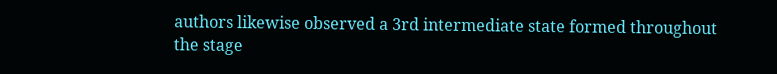authors likewise observed a 3rd intermediate state formed throughout the stage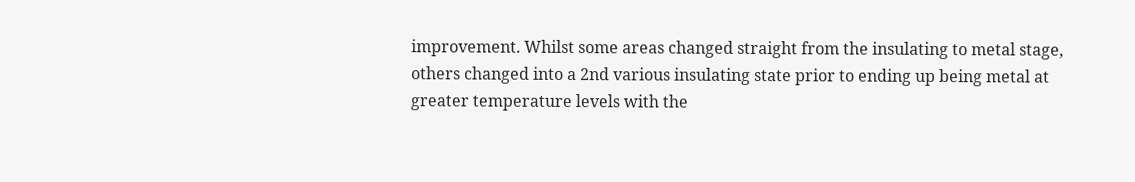improvement. Whilst some areas changed straight from the insulating to metal stage, others changed into a 2nd various insulating state prior to ending up being metal at greater temperature levels with the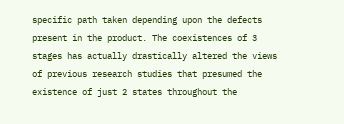specific path taken depending upon the defects present in the product. The coexistences of 3 stages has actually drastically altered the views of previous research studies that presumed the existence of just 2 states throughout the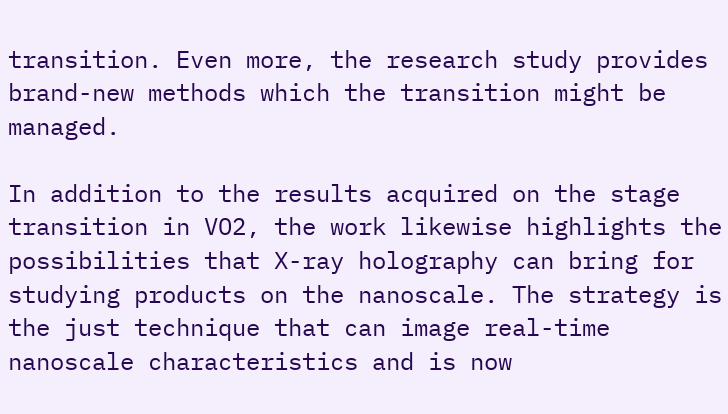transition. Even more, the research study provides brand-new methods which the transition might be managed.

In addition to the results acquired on the stage transition in VO2, the work likewise highlights the possibilities that X-ray holography can bring for studying products on the nanoscale. The strategy is the just technique that can image real-time nanoscale characteristics and is now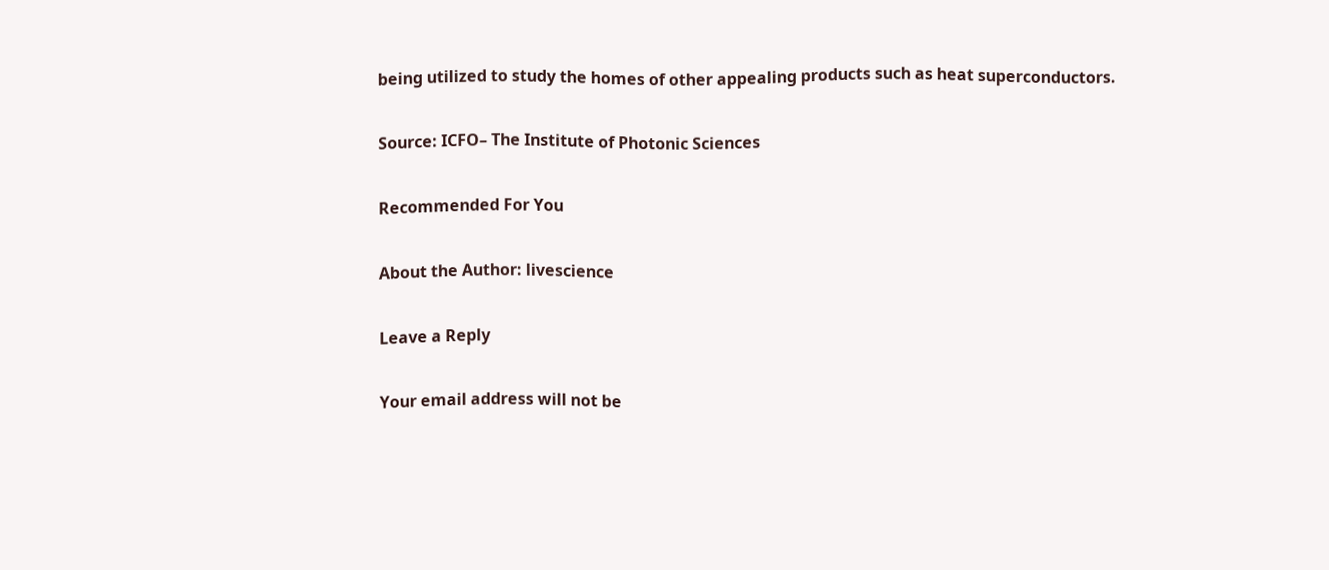being utilized to study the homes of other appealing products such as heat superconductors.

Source: ICFO– The Institute of Photonic Sciences

Recommended For You

About the Author: livescience

Leave a Reply

Your email address will not be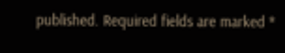published. Required fields are marked *